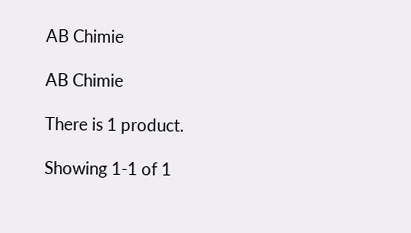AB Chimie

AB Chimie

There is 1 product.

Showing 1-1 of 1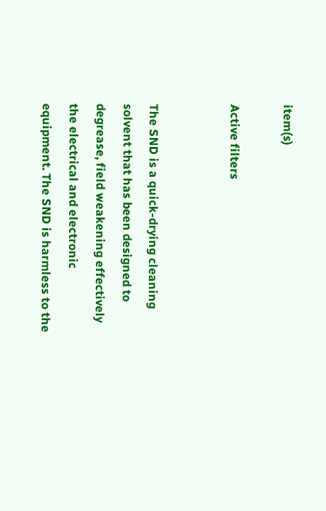item(s)

Active filters


The SND is a quick-drying cleaning solvent that has been designed to degrease, field weakening effectively the electrical and electronic equipment. The SND is harmless to the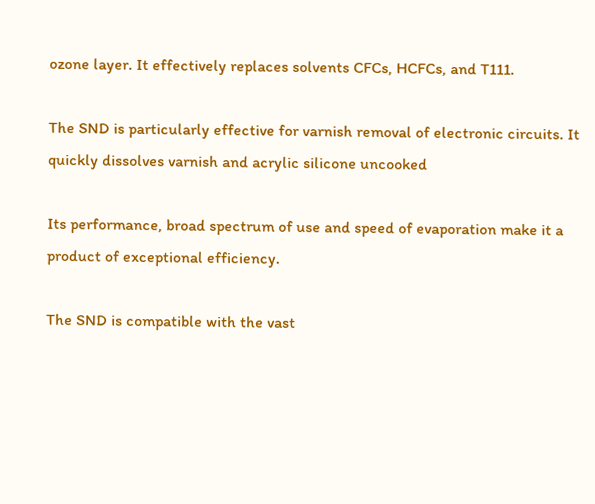ozone layer. It effectively replaces solvents CFCs, HCFCs, and T111.

The SND is particularly effective for varnish removal of electronic circuits. It quickly dissolves varnish and acrylic silicone uncooked

Its performance, broad spectrum of use and speed of evaporation make it a product of exceptional efficiency.

The SND is compatible with the vast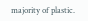majority of plastic.